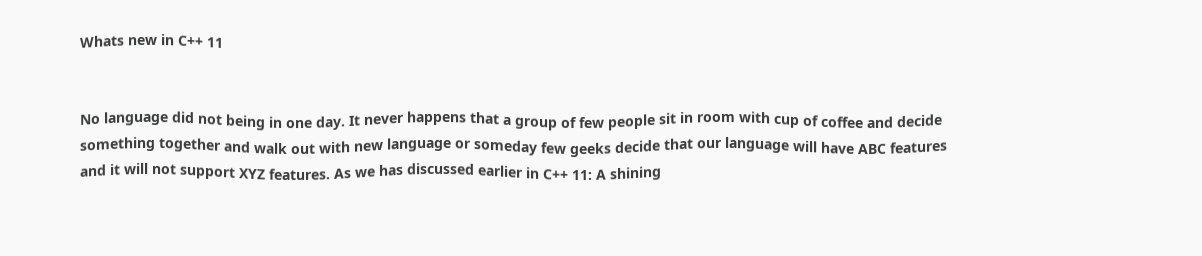Whats new in C++ 11


No language did not being in one day. It never happens that a group of few people sit in room with cup of coffee and decide something together and walk out with new language or someday few geeks decide that our language will have ABC features and it will not support XYZ features. As we has discussed earlier in C++ 11: A shining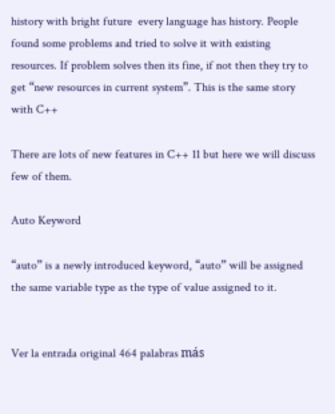history with bright future  every language has history. People found some problems and tried to solve it with existing resources. If problem solves then its fine, if not then they try to get “new resources in current system”. This is the same story with C++

There are lots of new features in C++ 11 but here we will discuss few of them.

Auto Keyword

“auto” is a newly introduced keyword, “auto” will be assigned the same variable type as the type of value assigned to it.


Ver la entrada original 464 palabras más